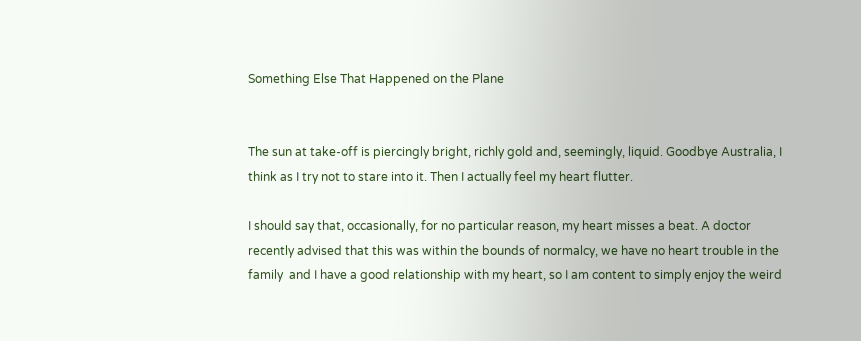Something Else That Happened on the Plane


The sun at take-off is piercingly bright, richly gold and, seemingly, liquid. Goodbye Australia, I think as I try not to stare into it. Then I actually feel my heart flutter.

I should say that, occasionally, for no particular reason, my heart misses a beat. A doctor recently advised that this was within the bounds of normalcy, we have no heart trouble in the family  and I have a good relationship with my heart, so I am content to simply enjoy the weird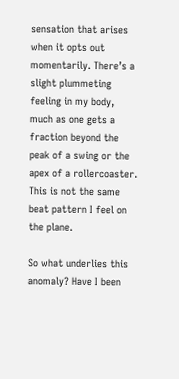sensation that arises when it opts out momentarily. There’s a slight plummeting feeling in my body, much as one gets a fraction beyond the peak of a swing or the apex of a rollercoaster. This is not the same beat pattern I feel on the plane.

So what underlies this anomaly? Have I been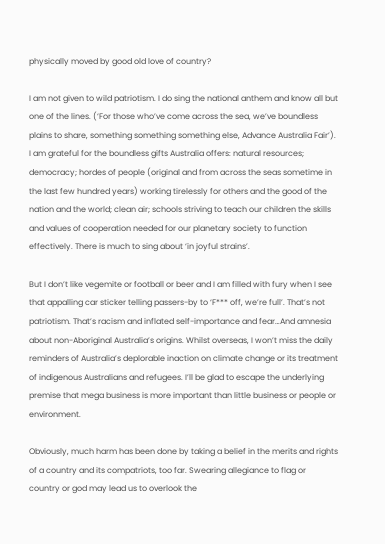physically moved by good old love of country?

I am not given to wild patriotism. I do sing the national anthem and know all but one of the lines. (‘For those who’ve come across the sea, we’ve boundless plains to share, something something something else, Advance Australia Fair’). I am grateful for the boundless gifts Australia offers: natural resources; democracy; hordes of people (original and from across the seas sometime in the last few hundred years) working tirelessly for others and the good of the nation and the world; clean air; schools striving to teach our children the skills and values of cooperation needed for our planetary society to function effectively. There is much to sing about ‘in joyful strains’.

But I don’t like vegemite or football or beer and I am filled with fury when I see that appalling car sticker telling passers-by to ‘F*** off, we’re full’. That’s not patriotism. That’s racism and inflated self-importance and fear…And amnesia about non-Aboriginal Australia’s origins. Whilst overseas, I won’t miss the daily reminders of Australia’s deplorable inaction on climate change or its treatment of indigenous Australians and refugees. I’ll be glad to escape the underlying premise that mega business is more important than little business or people or environment.

Obviously, much harm has been done by taking a belief in the merits and rights of a country and its compatriots, too far. Swearing allegiance to flag or country or god may lead us to overlook the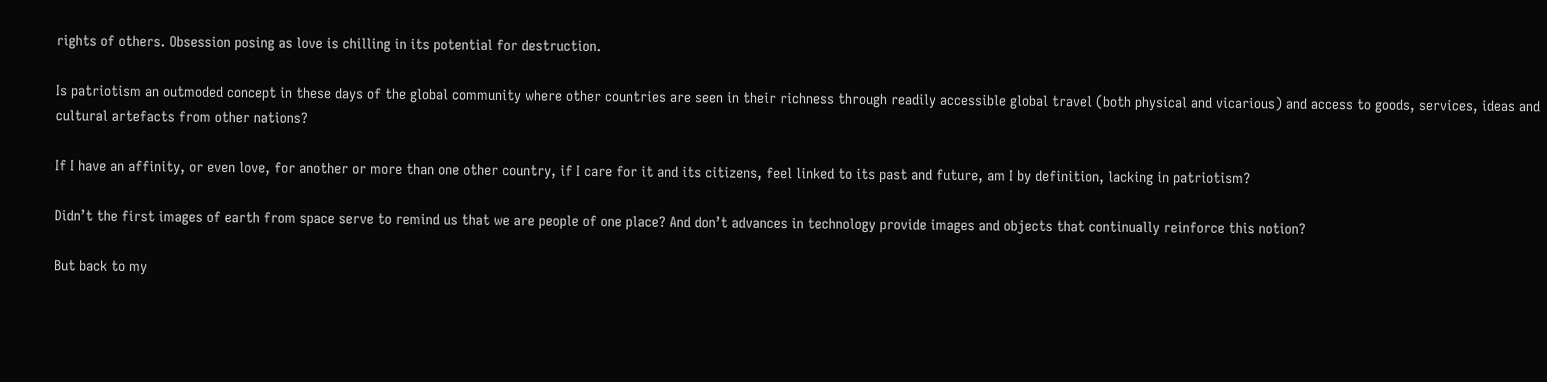rights of others. Obsession posing as love is chilling in its potential for destruction.

Is patriotism an outmoded concept in these days of the global community where other countries are seen in their richness through readily accessible global travel (both physical and vicarious) and access to goods, services, ideas and cultural artefacts from other nations?

If I have an affinity, or even love, for another or more than one other country, if I care for it and its citizens, feel linked to its past and future, am I by definition, lacking in patriotism?

Didn’t the first images of earth from space serve to remind us that we are people of one place? And don’t advances in technology provide images and objects that continually reinforce this notion?

But back to my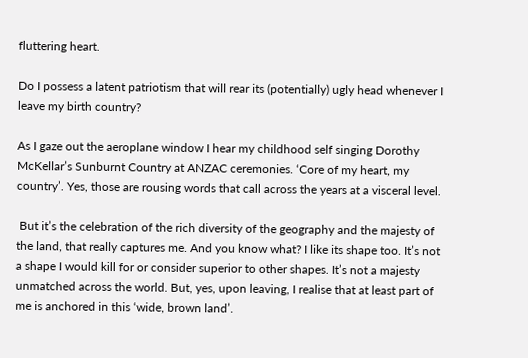fluttering heart.

Do I possess a latent patriotism that will rear its (potentially) ugly head whenever I leave my birth country?

As I gaze out the aeroplane window I hear my childhood self singing Dorothy McKellar’s Sunburnt Country at ANZAC ceremonies. ‘Core of my heart, my country’. Yes, those are rousing words that call across the years at a visceral level.

 But it’s the celebration of the rich diversity of the geography and the majesty of the land, that really captures me. And you know what? I like its shape too. It’s not a shape I would kill for or consider superior to other shapes. It’s not a majesty unmatched across the world. But, yes, upon leaving, I realise that at least part of me is anchored in this ‘wide, brown land’.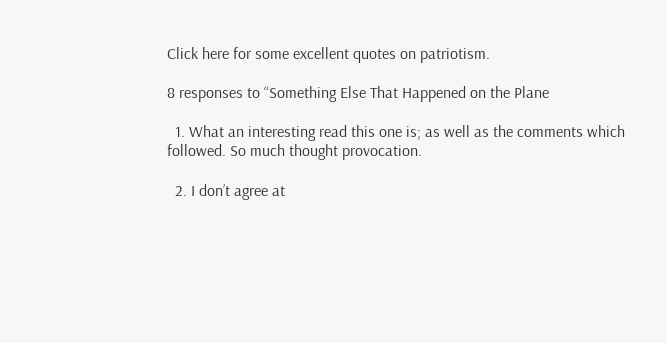Click here for some excellent quotes on patriotism.

8 responses to “Something Else That Happened on the Plane

  1. What an interesting read this one is; as well as the comments which followed. So much thought provocation.

  2. I don’t agree at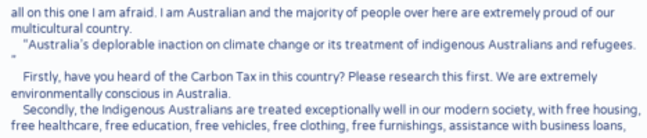all on this one I am afraid. I am Australian and the majority of people over here are extremely proud of our multicultural country.
    “Australia’s deplorable inaction on climate change or its treatment of indigenous Australians and refugees. ”
    Firstly, have you heard of the Carbon Tax in this country? Please research this first. We are extremely environmentally conscious in Australia.
    Secondly, the Indigenous Australians are treated exceptionally well in our modern society, with free housing, free healthcare, free education, free vehicles, free clothing, free furnishings, assistance with business loans,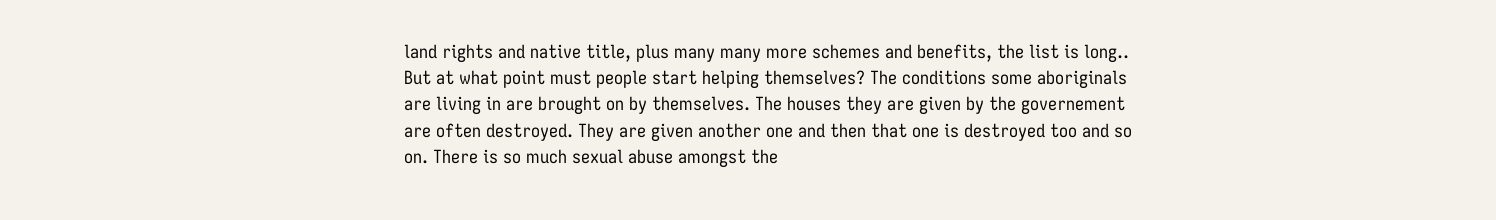land rights and native title, plus many many more schemes and benefits, the list is long.. But at what point must people start helping themselves? The conditions some aboriginals are living in are brought on by themselves. The houses they are given by the governement are often destroyed. They are given another one and then that one is destroyed too and so on. There is so much sexual abuse amongst the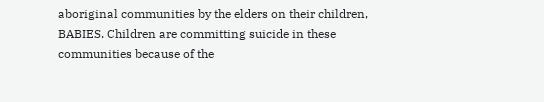aboriginal communities by the elders on their children, BABIES. Children are committing suicide in these communities because of the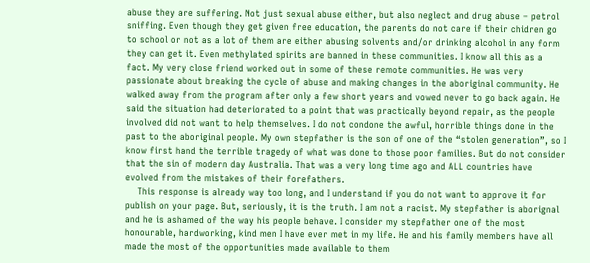abuse they are suffering. Not just sexual abuse either, but also neglect and drug abuse – petrol sniffing. Even though they get given free education, the parents do not care if their chidren go to school or not as a lot of them are either abusing solvents and/or drinking alcohol in any form they can get it. Even methylated spirits are banned in these communities. I know all this as a fact. My very close friend worked out in some of these remote communities. He was very passionate about breaking the cycle of abuse and making changes in the aboriginal community. He walked away from the program after only a few short years and vowed never to go back again. He said the situation had deteriorated to a point that was practically beyond repair, as the people involved did not want to help themselves. I do not condone the awful, horrible things done in the past to the aboriginal people. My own stepfather is the son of one of the “stolen generation”, so I know first hand the terrible tragedy of what was done to those poor families. But do not consider that the sin of modern day Australia. That was a very long time ago and ALL countries have evolved from the mistakes of their forefathers.
    This response is already way too long, and I understand if you do not want to approve it for publish on your page. But, seriously, it is the truth. I am not a racist. My stepfather is aborignal and he is ashamed of the way his people behave. I consider my stepfather one of the most honourable, hardworking, kind men I have ever met in my life. He and his family members have all made the most of the opportunities made available to them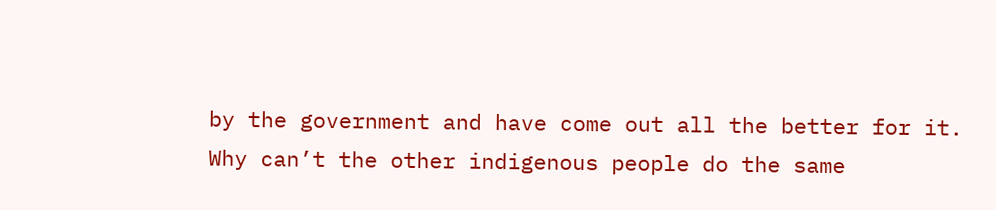by the government and have come out all the better for it. Why can’t the other indigenous people do the same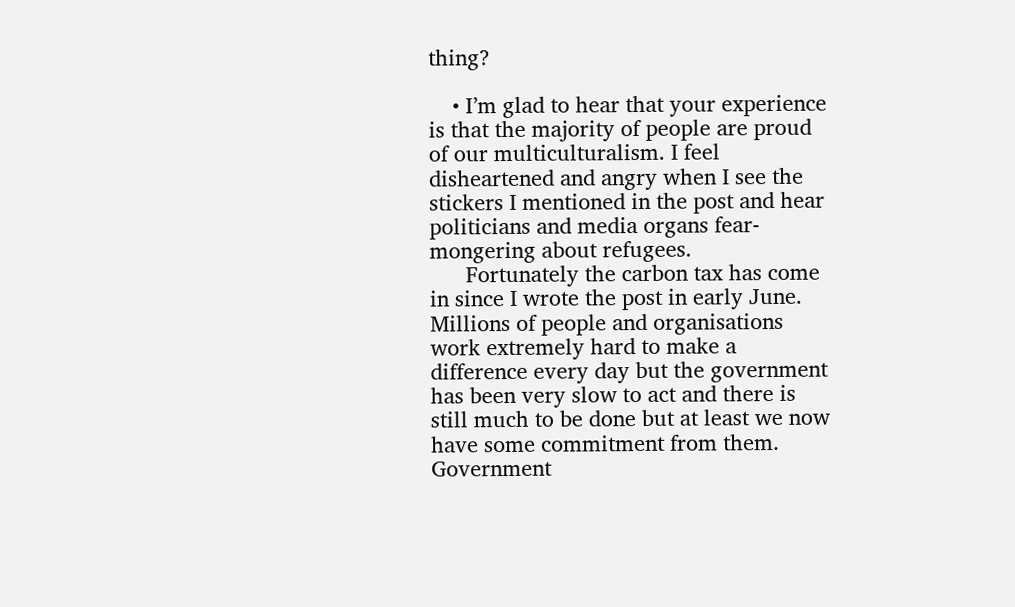thing?

    • I’m glad to hear that your experience is that the majority of people are proud of our multiculturalism. I feel disheartened and angry when I see the stickers I mentioned in the post and hear politicians and media organs fear-mongering about refugees.
      Fortunately the carbon tax has come in since I wrote the post in early June. Millions of people and organisations work extremely hard to make a difference every day but the government has been very slow to act and there is still much to be done but at least we now have some commitment from them. Government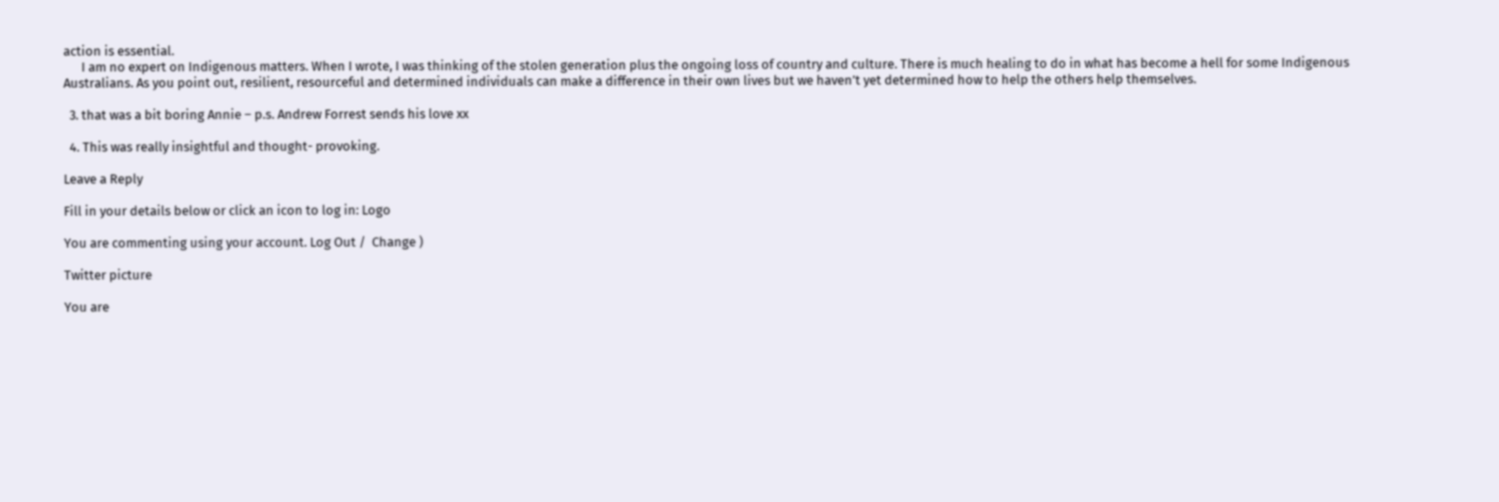action is essential.
      I am no expert on Indigenous matters. When I wrote, I was thinking of the stolen generation plus the ongoing loss of country and culture. There is much healing to do in what has become a hell for some Indigenous Australians. As you point out, resilient, resourceful and determined individuals can make a difference in their own lives but we haven’t yet determined how to help the others help themselves.

  3. that was a bit boring Annie – p.s. Andrew Forrest sends his love xx

  4. This was really insightful and thought- provoking.

Leave a Reply

Fill in your details below or click an icon to log in: Logo

You are commenting using your account. Log Out /  Change )

Twitter picture

You are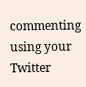commenting using your Twitter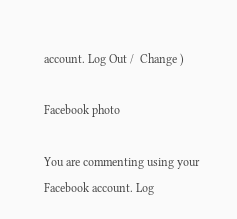account. Log Out /  Change )

Facebook photo

You are commenting using your Facebook account. Log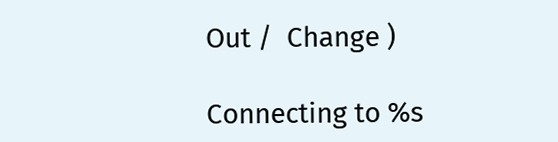Out /  Change )

Connecting to %s